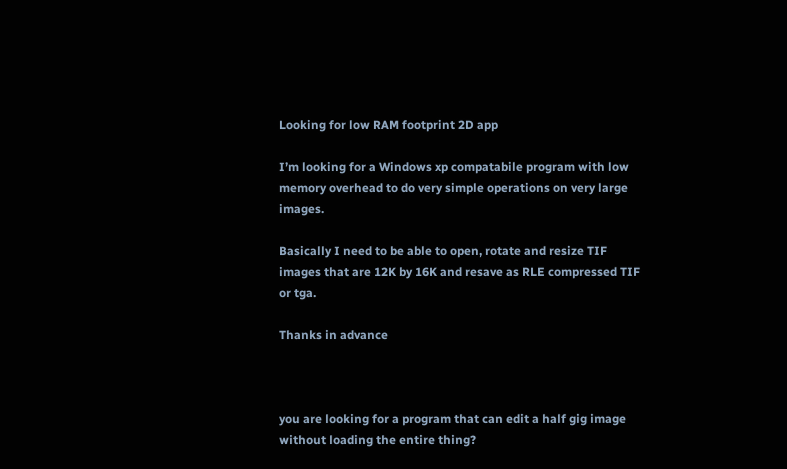Looking for low RAM footprint 2D app

I’m looking for a Windows xp compatabile program with low memory overhead to do very simple operations on very large images.

Basically I need to be able to open, rotate and resize TIF images that are 12K by 16K and resave as RLE compressed TIF or tga.

Thanks in advance



you are looking for a program that can edit a half gig image without loading the entire thing?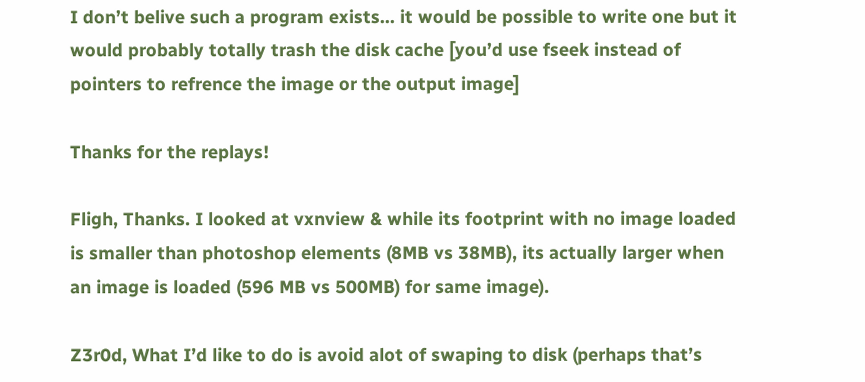I don’t belive such a program exists… it would be possible to write one but it would probably totally trash the disk cache [you’d use fseek instead of pointers to refrence the image or the output image]

Thanks for the replays!

Fligh, Thanks. I looked at vxnview & while its footprint with no image loaded is smaller than photoshop elements (8MB vs 38MB), its actually larger when an image is loaded (596 MB vs 500MB) for same image).

Z3r0d, What I’d like to do is avoid alot of swaping to disk (perhaps that’s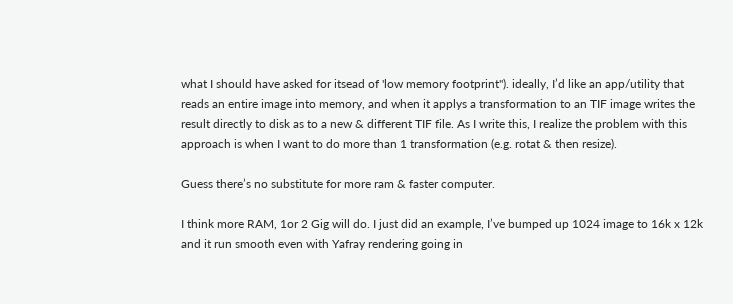what I should have asked for itsead of 'low memory footprint"). ideally, I’d like an app/utility that reads an entire image into memory, and when it applys a transformation to an TIF image writes the result directly to disk as to a new & different TIF file. As I write this, I realize the problem with this approach is when I want to do more than 1 transformation (e.g. rotat & then resize).

Guess there’s no substitute for more ram & faster computer.

I think more RAM, 1or 2 Gig will do. I just did an example, I’ve bumped up 1024 image to 16k x 12k and it run smooth even with Yafray rendering going in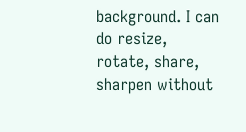background. I can do resize, rotate, share, sharpen without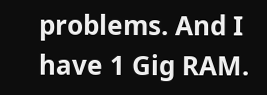problems. And I have 1 Gig RAM.